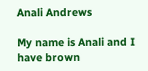Anali Andrews

My name is Anali and I have brown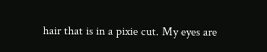hair that is in a pixie cut. My eyes are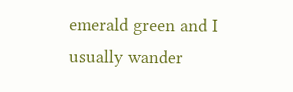emerald green and I usually wander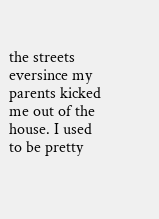the streets eversince my parents kicked me out of the house. I used to be pretty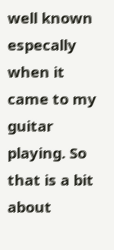well known especally when it came to my guitar playing. So that is a bit about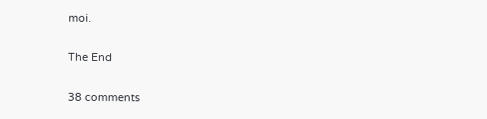moi.

The End

38 comments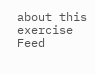about this exercise Feed